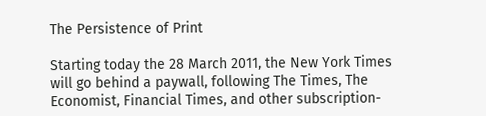The Persistence of Print

Starting today the 28 March 2011, the New York Times will go behind a paywall, following The Times, The Economist, Financial Times, and other subscription-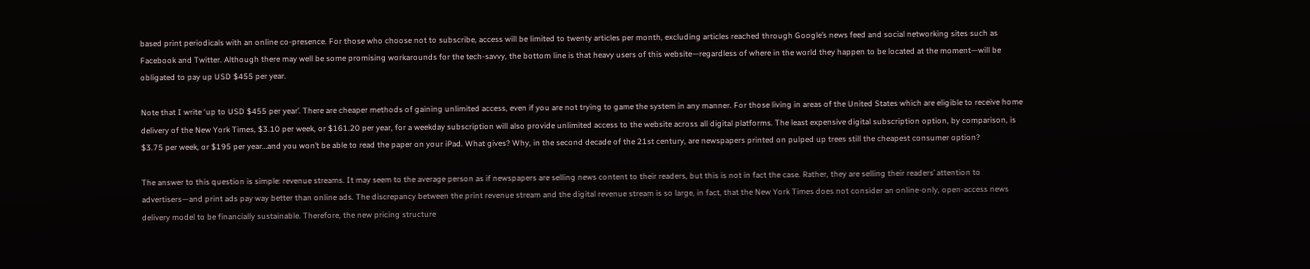based print periodicals with an online co-presence. For those who choose not to subscribe, access will be limited to twenty articles per month, excluding articles reached through Google’s news feed and social networking sites such as Facebook and Twitter. Although there may well be some promising workarounds for the tech-savvy, the bottom line is that heavy users of this website—regardless of where in the world they happen to be located at the moment—will be obligated to pay up USD $455 per year.

Note that I write ‘up to USD $455 per year’. There are cheaper methods of gaining unlimited access, even if you are not trying to game the system in any manner. For those living in areas of the United States which are eligible to receive home delivery of the New York Times, $3.10 per week, or $161.20 per year, for a weekday subscription will also provide unlimited access to the website across all digital platforms. The least expensive digital subscription option, by comparison, is $3.75 per week, or $195 per year…and you won’t be able to read the paper on your iPad. What gives? Why, in the second decade of the 21st century, are newspapers printed on pulped up trees still the cheapest consumer option?

The answer to this question is simple: revenue streams. It may seem to the average person as if newspapers are selling news content to their readers, but this is not in fact the case. Rather, they are selling their readers’ attention to advertisers—and print ads pay way better than online ads. The discrepancy between the print revenue stream and the digital revenue stream is so large, in fact, that the New York Times does not consider an online-only, open-access news delivery model to be financially sustainable. Therefore, the new pricing structure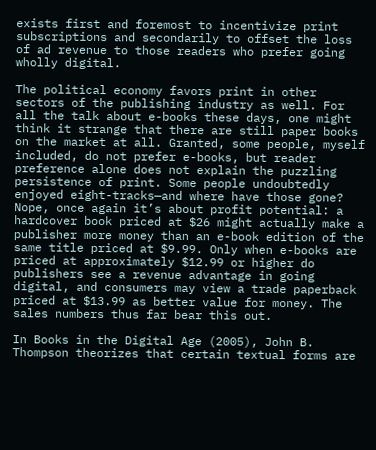exists first and foremost to incentivize print subscriptions and secondarily to offset the loss of ad revenue to those readers who prefer going wholly digital.

The political economy favors print in other sectors of the publishing industry as well. For all the talk about e-books these days, one might think it strange that there are still paper books on the market at all. Granted, some people, myself included, do not prefer e-books, but reader preference alone does not explain the puzzling persistence of print. Some people undoubtedly enjoyed eight-tracks—and where have those gone? Nope, once again it’s about profit potential: a hardcover book priced at $26 might actually make a publisher more money than an e-book edition of the same title priced at $9.99. Only when e-books are priced at approximately $12.99 or higher do publishers see a revenue advantage in going digital, and consumers may view a trade paperback priced at $13.99 as better value for money. The sales numbers thus far bear this out.

In Books in the Digital Age (2005), John B. Thompson theorizes that certain textual forms are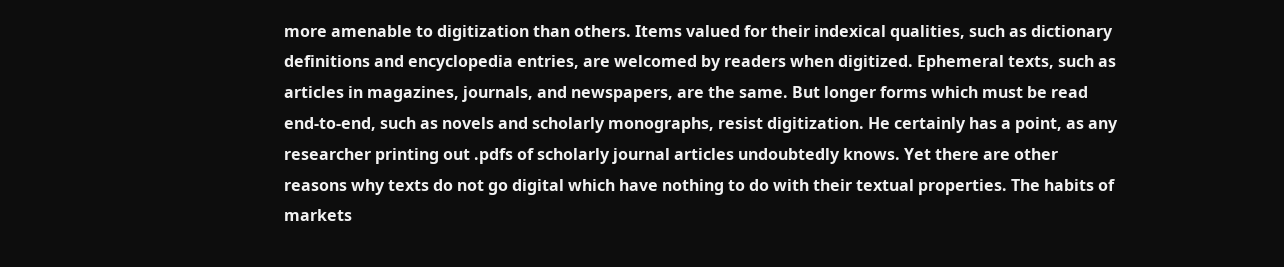more amenable to digitization than others. Items valued for their indexical qualities, such as dictionary definitions and encyclopedia entries, are welcomed by readers when digitized. Ephemeral texts, such as articles in magazines, journals, and newspapers, are the same. But longer forms which must be read end-to-end, such as novels and scholarly monographs, resist digitization. He certainly has a point, as any researcher printing out .pdfs of scholarly journal articles undoubtedly knows. Yet there are other reasons why texts do not go digital which have nothing to do with their textual properties. The habits of markets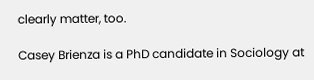clearly matter, too.

Casey Brienza is a PhD candidate in Sociology at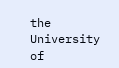the University of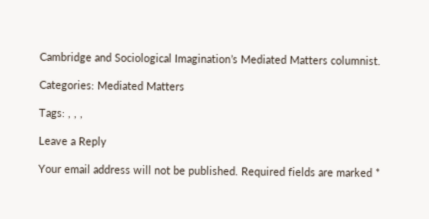Cambridge and Sociological Imagination’s Mediated Matters columnist.

Categories: Mediated Matters

Tags: , , ,

Leave a Reply

Your email address will not be published. Required fields are marked *